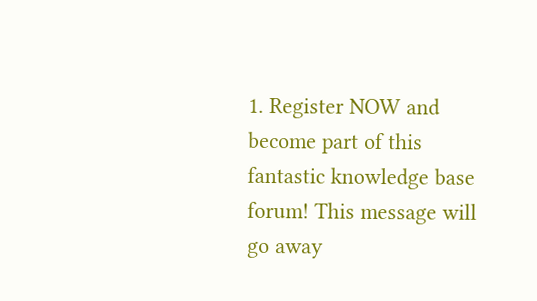1. Register NOW and become part of this fantastic knowledge base forum! This message will go away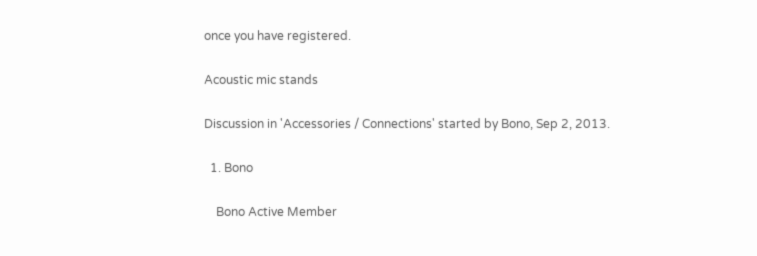once you have registered.

Acoustic mic stands

Discussion in 'Accessories / Connections' started by Bono, Sep 2, 2013.

  1. Bono

    Bono Active Member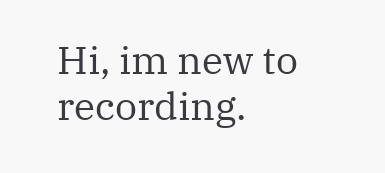Hi, im new to recording.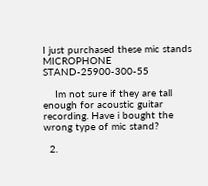I just purchased these mic stands MICROPHONE STAND-25900-300-55

    Im not sure if they are tall enough for acoustic guitar recording. Have i bought the wrong type of mic stand?

  2.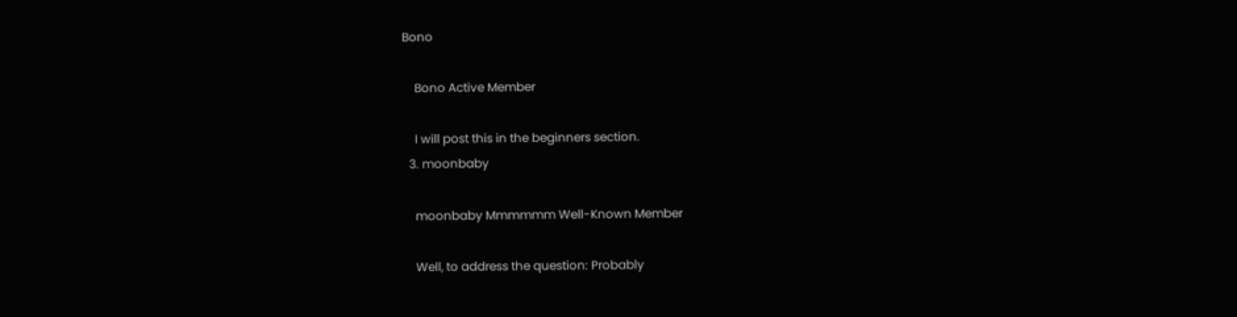Bono

    Bono Active Member

    I will post this in the beginners section.
  3. moonbaby

    moonbaby Mmmmmm Well-Known Member

    Well, to address the question: Probably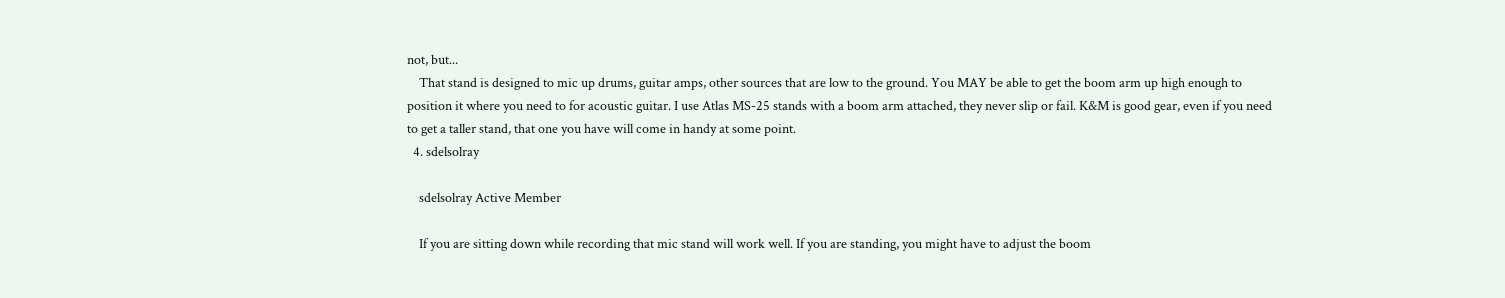not, but...
    That stand is designed to mic up drums, guitar amps, other sources that are low to the ground. You MAY be able to get the boom arm up high enough to position it where you need to for acoustic guitar. I use Atlas MS-25 stands with a boom arm attached, they never slip or fail. K&M is good gear, even if you need to get a taller stand, that one you have will come in handy at some point.
  4. sdelsolray

    sdelsolray Active Member

    If you are sitting down while recording that mic stand will work well. If you are standing, you might have to adjust the boom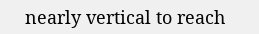nearly vertical to reach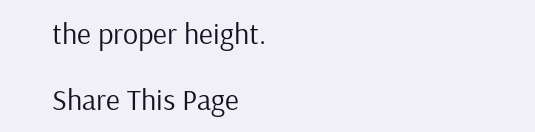the proper height.

Share This Page